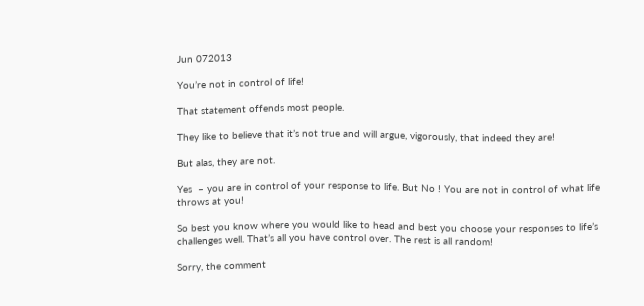Jun 072013

You’re not in control of life!

That statement offends most people.

They like to believe that it’s not true and will argue, vigorously, that indeed they are!

But alas, they are not.

Yes  – you are in control of your response to life. But No ! You are not in control of what life throws at you!

So best you know where you would like to head and best you choose your responses to life’s challenges well. That’s all you have control over. The rest is all random!

Sorry, the comment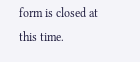form is closed at this time.